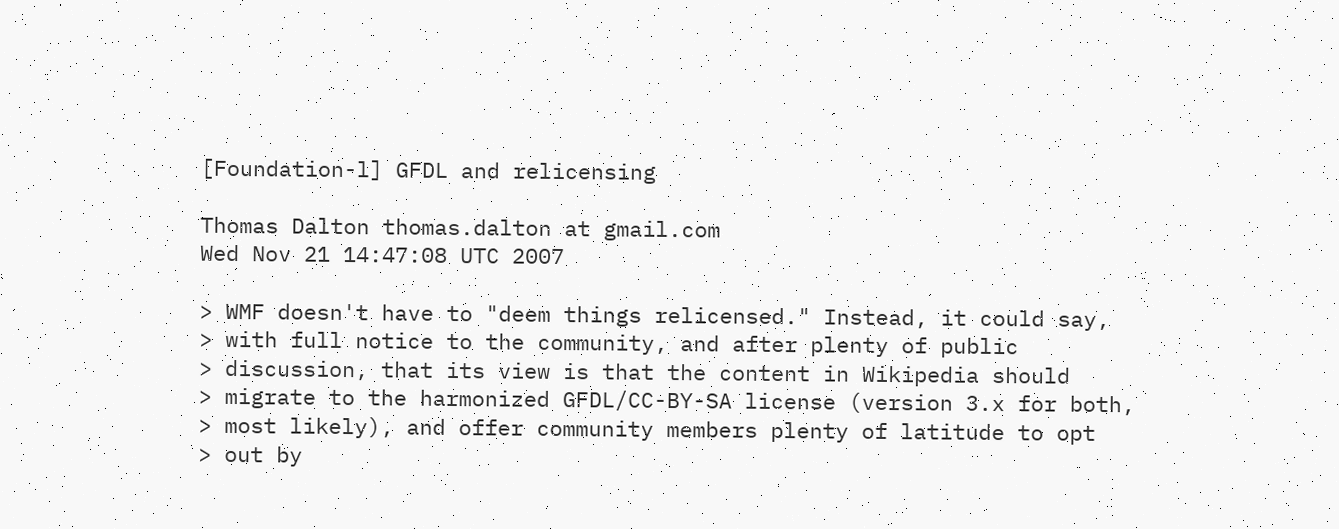[Foundation-l] GFDL and relicensing

Thomas Dalton thomas.dalton at gmail.com
Wed Nov 21 14:47:08 UTC 2007

> WMF doesn't have to "deem things relicensed." Instead, it could say,
> with full notice to the community, and after plenty of public
> discussion, that its view is that the content in Wikipedia should
> migrate to the harmonized GFDL/CC-BY-SA license (version 3.x for both,
> most likely), and offer community members plenty of latitude to opt
> out by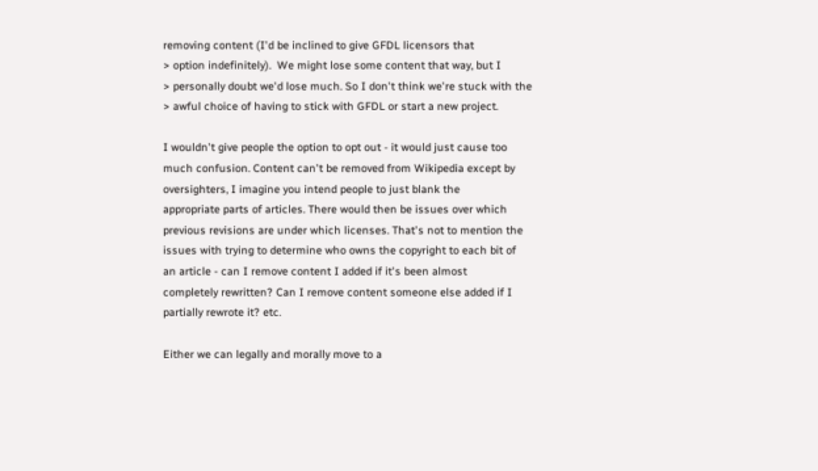removing content (I'd be inclined to give GFDL licensors that
> option indefinitely).  We might lose some content that way, but I
> personally doubt we'd lose much. So I don't think we're stuck with the
> awful choice of having to stick with GFDL or start a new project.

I wouldn't give people the option to opt out - it would just cause too
much confusion. Content can't be removed from Wikipedia except by
oversighters, I imagine you intend people to just blank the
appropriate parts of articles. There would then be issues over which
previous revisions are under which licenses. That's not to mention the
issues with trying to determine who owns the copyright to each bit of
an article - can I remove content I added if it's been almost
completely rewritten? Can I remove content someone else added if I
partially rewrote it? etc.

Either we can legally and morally move to a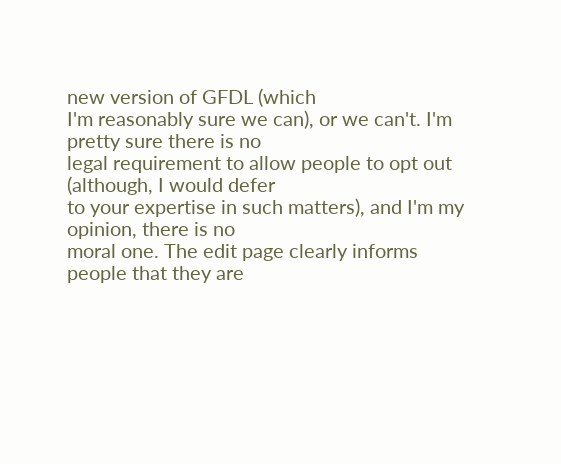new version of GFDL (which
I'm reasonably sure we can), or we can't. I'm pretty sure there is no
legal requirement to allow people to opt out (although, I would defer
to your expertise in such matters), and I'm my opinion, there is no
moral one. The edit page clearly informs people that they are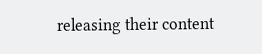releasing their content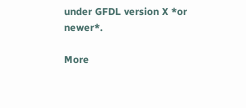under GFDL version X *or newer*.

More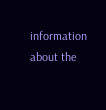information about the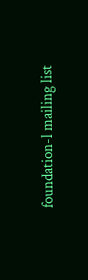foundation-l mailing list